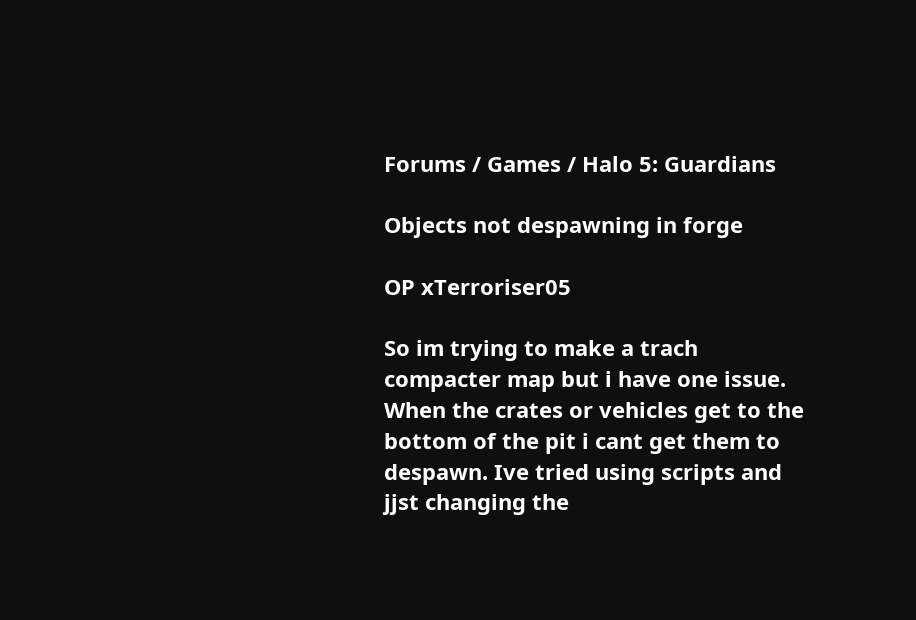Forums / Games / Halo 5: Guardians

Objects not despawning in forge

OP xTerroriser05

So im trying to make a trach compacter map but i have one issue. When the crates or vehicles get to the bottom of the pit i cant get them to despawn. Ive tried using scripts and jjst changing the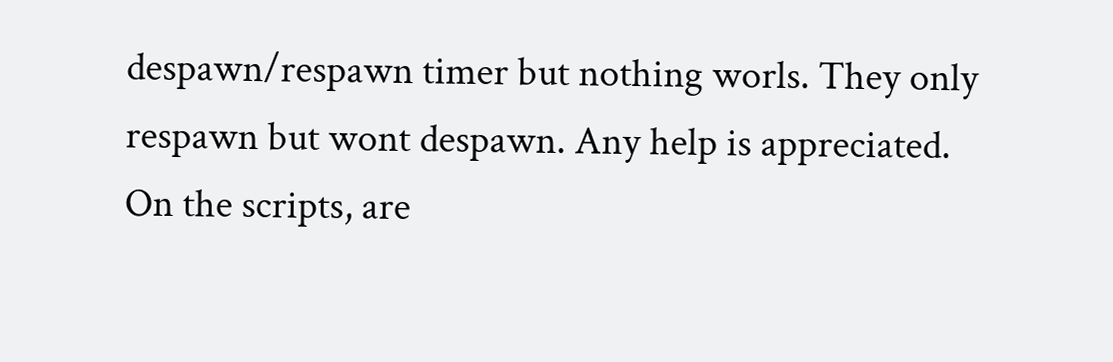despawn/respawn timer but nothing worls. They only respawn but wont despawn. Any help is appreciated.
On the scripts, are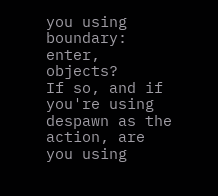you using boundary: enter, objects?
If so, and if you're using despawn as the action, are you using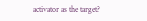activator as the target?